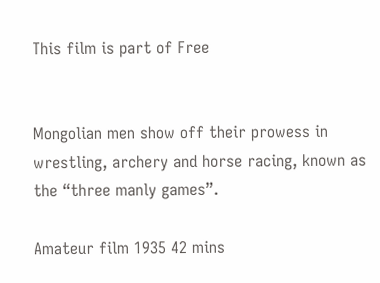This film is part of Free


Mongolian men show off their prowess in wrestling, archery and horse racing, known as the “three manly games”.

Amateur film 1935 42 mins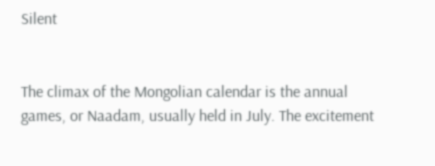Silent


The climax of the Mongolian calendar is the annual games, or Naadam, usually held in July. The excitement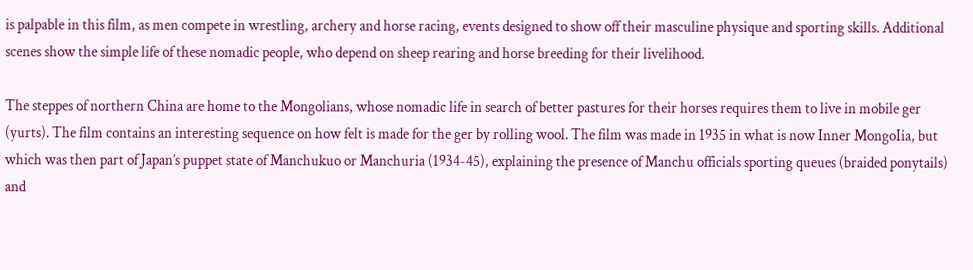is palpable in this film, as men compete in wrestling, archery and horse racing, events designed to show off their masculine physique and sporting skills. Additional scenes show the simple life of these nomadic people, who depend on sheep rearing and horse breeding for their livelihood.

The steppes of northern China are home to the Mongolians, whose nomadic life in search of better pastures for their horses requires them to live in mobile ger (yurts). The film contains an interesting sequence on how felt is made for the ger by rolling wool. The film was made in 1935 in what is now Inner MongoIia, but which was then part of Japan’s puppet state of Manchukuo or Manchuria (1934-45), explaining the presence of Manchu officials sporting queues (braided ponytails) and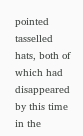pointed tasselled hats, both of which had disappeared by this time in the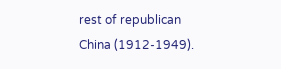rest of republican China (1912-1949).